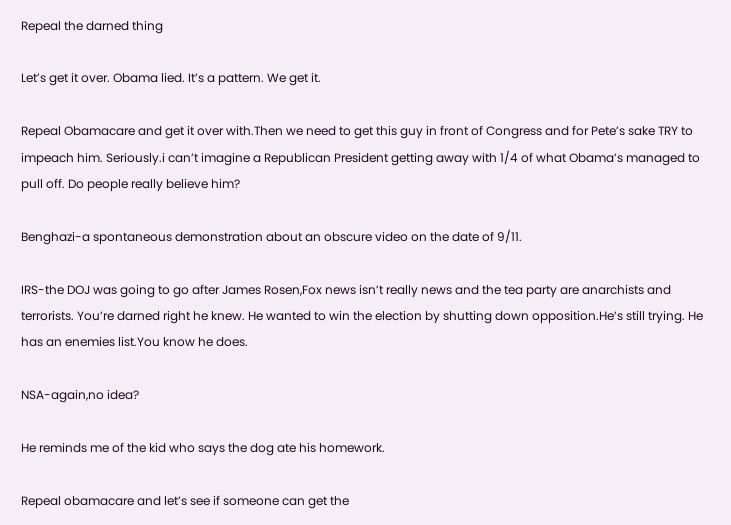Repeal the darned thing

Let’s get it over. Obama lied. It’s a pattern. We get it.

Repeal Obamacare and get it over with.Then we need to get this guy in front of Congress and for Pete’s sake TRY to impeach him. Seriously.i can’t imagine a Republican President getting away with 1/4 of what Obama’s managed to pull off. Do people really believe him?

Benghazi-a spontaneous demonstration about an obscure video on the date of 9/11.

IRS-the DOJ was going to go after James Rosen,Fox news isn’t really news and the tea party are anarchists and terrorists. You’re darned right he knew. He wanted to win the election by shutting down opposition.He’s still trying. He has an enemies list.You know he does.

NSA-again,no idea?

He reminds me of the kid who says the dog ate his homework.

Repeal obamacare and let’s see if someone can get the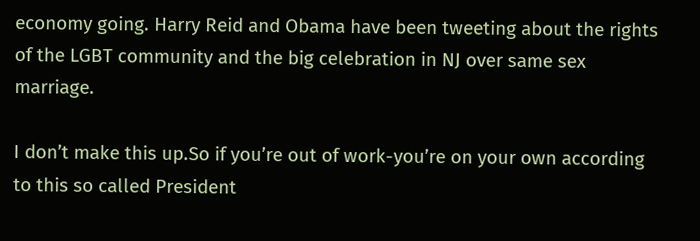economy going. Harry Reid and Obama have been tweeting about the rights of the LGBT community and the big celebration in NJ over same sex marriage.

I don’t make this up.So if you’re out of work-you’re on your own according to this so called President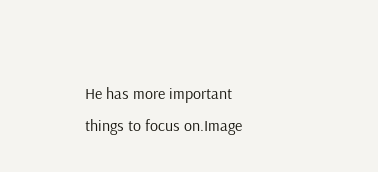He has more important things to focus on.Image